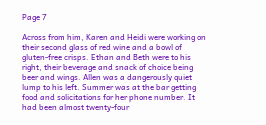Page 7

Across from him, Karen and Heidi were working on their second glass of red wine and a bowl of gluten-free crisps. Ethan and Beth were to his right, their beverage and snack of choice being beer and wings. Allen was a dangerously quiet lump to his left. Summer was at the bar getting food and solicitations for her phone number. It had been almost twenty-four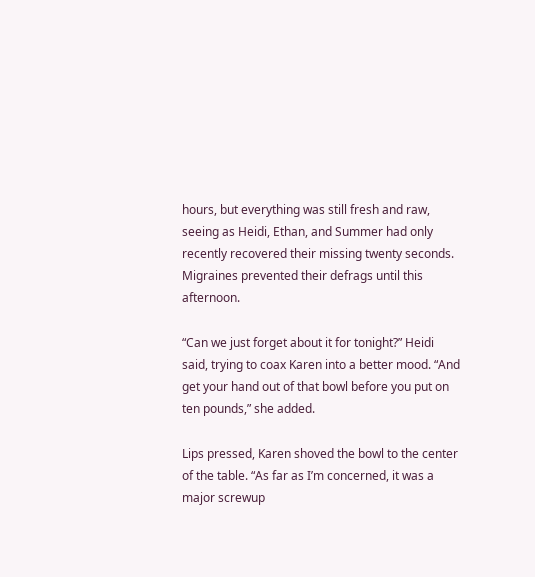hours, but everything was still fresh and raw, seeing as Heidi, Ethan, and Summer had only recently recovered their missing twenty seconds. Migraines prevented their defrags until this afternoon.

“Can we just forget about it for tonight?” Heidi said, trying to coax Karen into a better mood. “And get your hand out of that bowl before you put on ten pounds,” she added.

Lips pressed, Karen shoved the bowl to the center of the table. “As far as I’m concerned, it was a major screwup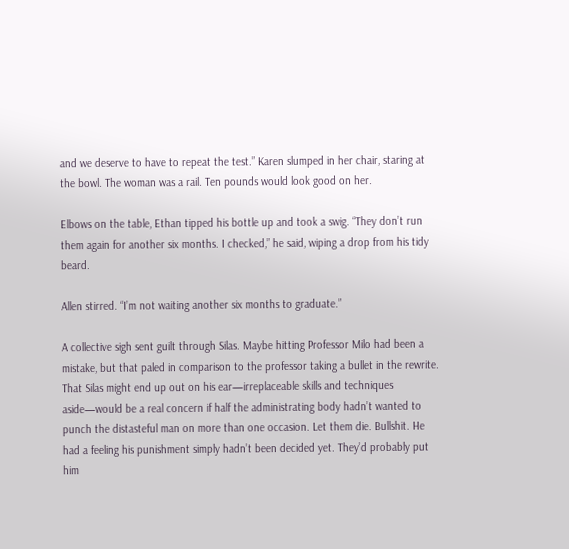and we deserve to have to repeat the test.” Karen slumped in her chair, staring at the bowl. The woman was a rail. Ten pounds would look good on her.

Elbows on the table, Ethan tipped his bottle up and took a swig. “They don’t run them again for another six months. I checked,” he said, wiping a drop from his tidy beard.

Allen stirred. “I’m not waiting another six months to graduate.”

A collective sigh sent guilt through Silas. Maybe hitting Professor Milo had been a mistake, but that paled in comparison to the professor taking a bullet in the rewrite. That Silas might end up out on his ear—irreplaceable skills and techniques aside—would be a real concern if half the administrating body hadn’t wanted to punch the distasteful man on more than one occasion. Let them die. Bullshit. He had a feeling his punishment simply hadn’t been decided yet. They’d probably put him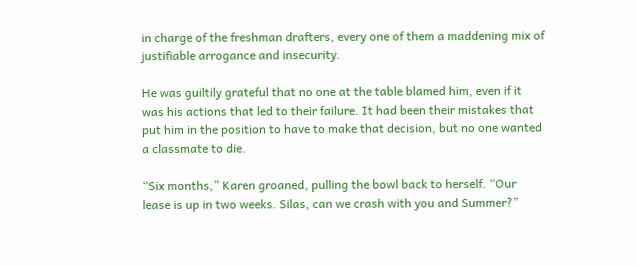in charge of the freshman drafters, every one of them a maddening mix of justifiable arrogance and insecurity.

He was guiltily grateful that no one at the table blamed him, even if it was his actions that led to their failure. It had been their mistakes that put him in the position to have to make that decision, but no one wanted a classmate to die.

“Six months,” Karen groaned, pulling the bowl back to herself. “Our lease is up in two weeks. Silas, can we crash with you and Summer?”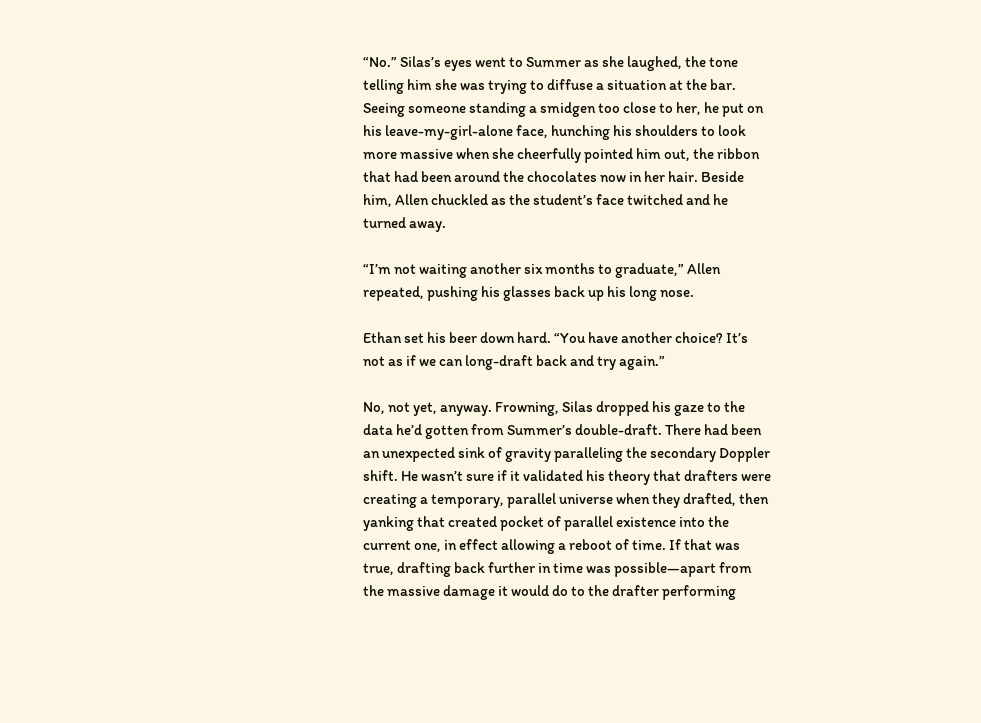“No.” Silas’s eyes went to Summer as she laughed, the tone telling him she was trying to diffuse a situation at the bar. Seeing someone standing a smidgen too close to her, he put on his leave-my-girl-alone face, hunching his shoulders to look more massive when she cheerfully pointed him out, the ribbon that had been around the chocolates now in her hair. Beside him, Allen chuckled as the student’s face twitched and he turned away.

“I’m not waiting another six months to graduate,” Allen repeated, pushing his glasses back up his long nose.

Ethan set his beer down hard. “You have another choice? It’s not as if we can long-draft back and try again.”

No, not yet, anyway. Frowning, Silas dropped his gaze to the data he’d gotten from Summer’s double-draft. There had been an unexpected sink of gravity paralleling the secondary Doppler shift. He wasn’t sure if it validated his theory that drafters were creating a temporary, parallel universe when they drafted, then yanking that created pocket of parallel existence into the current one, in effect allowing a reboot of time. If that was true, drafting back further in time was possible—apart from the massive damage it would do to the drafter performing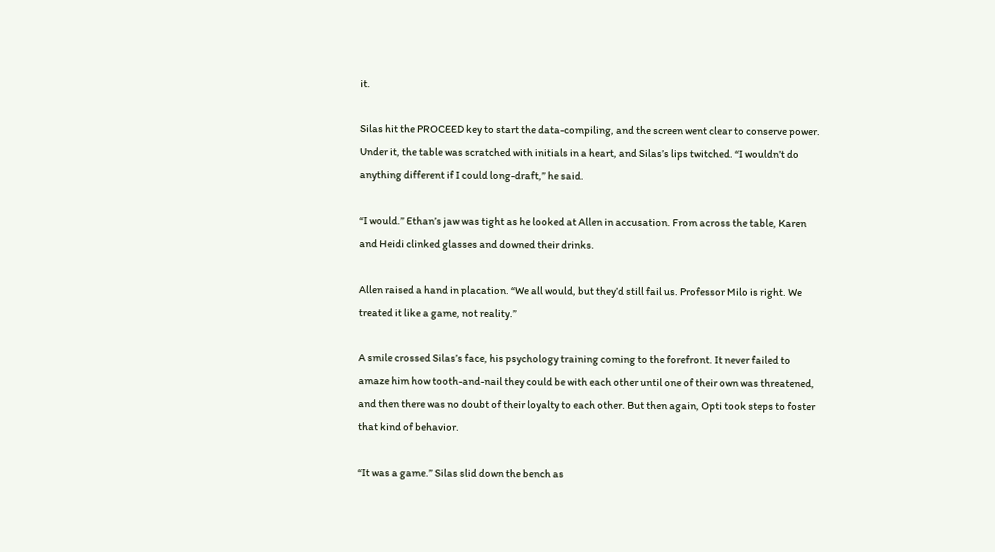it.

Silas hit the PROCEED key to start the data-compiling, and the screen went clear to conserve power. Under it, the table was scratched with initials in a heart, and Silas’s lips twitched. “I wouldn’t do anything different if I could long-draft,” he said.

“I would.” Ethan’s jaw was tight as he looked at Allen in accusation. From across the table, Karen and Heidi clinked glasses and downed their drinks.

Allen raised a hand in placation. “We all would, but they’d still fail us. Professor Milo is right. We treated it like a game, not reality.”

A smile crossed Silas’s face, his psychology training coming to the forefront. It never failed to amaze him how tooth-and-nail they could be with each other until one of their own was threatened, and then there was no doubt of their loyalty to each other. But then again, Opti took steps to foster that kind of behavior.

“It was a game.” Silas slid down the bench as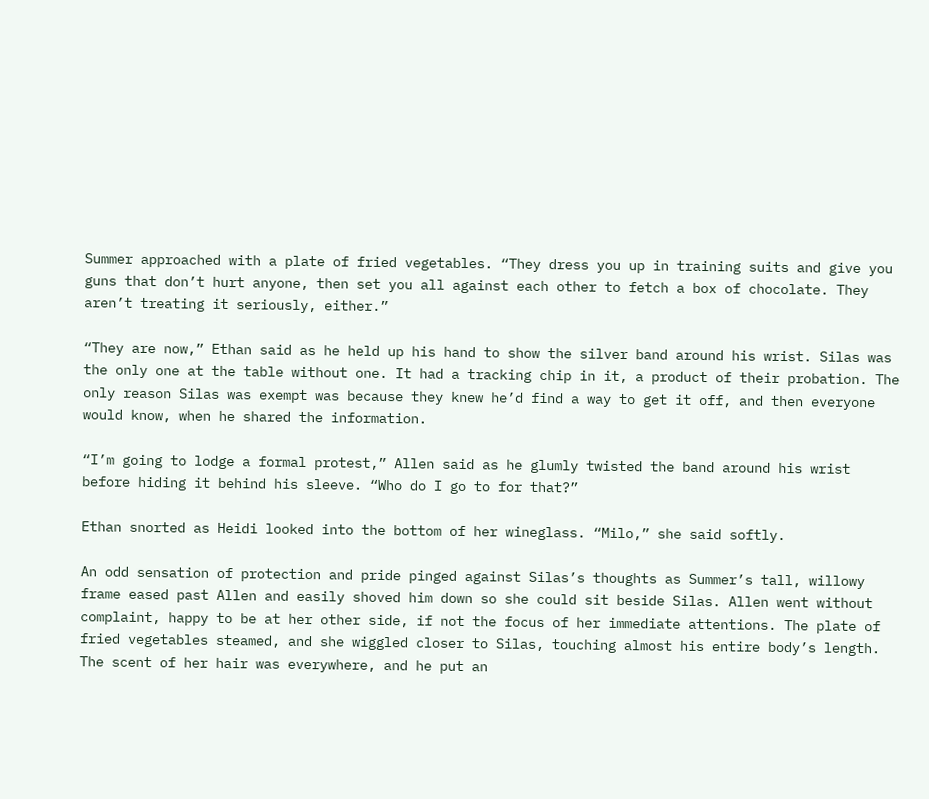Summer approached with a plate of fried vegetables. “They dress you up in training suits and give you guns that don’t hurt anyone, then set you all against each other to fetch a box of chocolate. They aren’t treating it seriously, either.”

“They are now,” Ethan said as he held up his hand to show the silver band around his wrist. Silas was the only one at the table without one. It had a tracking chip in it, a product of their probation. The only reason Silas was exempt was because they knew he’d find a way to get it off, and then everyone would know, when he shared the information.

“I’m going to lodge a formal protest,” Allen said as he glumly twisted the band around his wrist before hiding it behind his sleeve. “Who do I go to for that?”

Ethan snorted as Heidi looked into the bottom of her wineglass. “Milo,” she said softly.

An odd sensation of protection and pride pinged against Silas’s thoughts as Summer’s tall, willowy frame eased past Allen and easily shoved him down so she could sit beside Silas. Allen went without complaint, happy to be at her other side, if not the focus of her immediate attentions. The plate of fried vegetables steamed, and she wiggled closer to Silas, touching almost his entire body’s length. The scent of her hair was everywhere, and he put an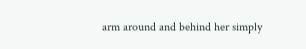arm around and behind her simply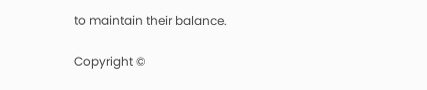to maintain their balance.

Copyright ©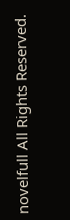novelfull All Rights Reserved.